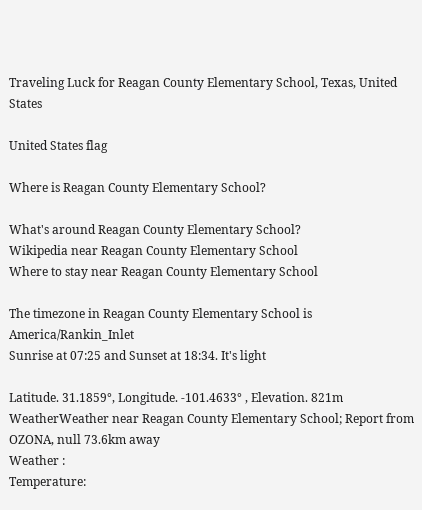Traveling Luck for Reagan County Elementary School, Texas, United States

United States flag

Where is Reagan County Elementary School?

What's around Reagan County Elementary School?
Wikipedia near Reagan County Elementary School
Where to stay near Reagan County Elementary School

The timezone in Reagan County Elementary School is America/Rankin_Inlet
Sunrise at 07:25 and Sunset at 18:34. It's light

Latitude. 31.1859°, Longitude. -101.4633° , Elevation. 821m
WeatherWeather near Reagan County Elementary School; Report from OZONA, null 73.6km away
Weather :
Temperature: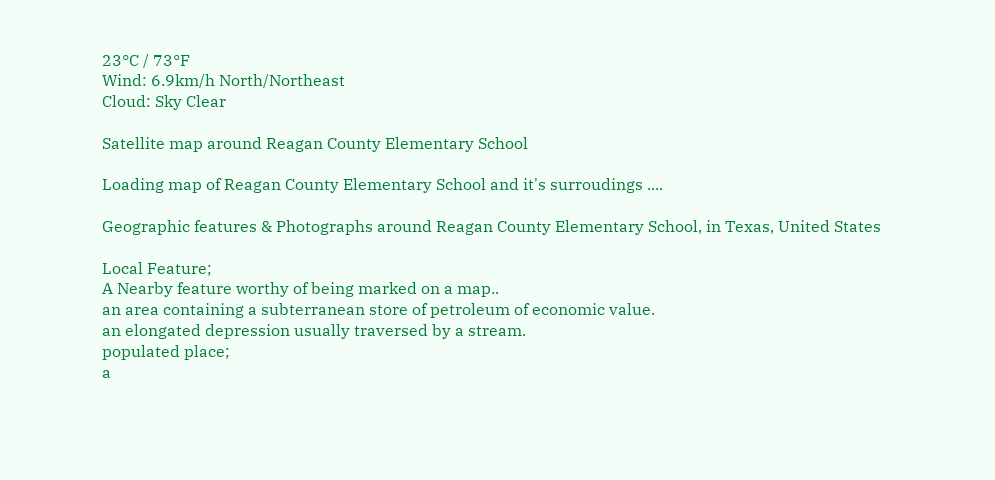23°C / 73°F
Wind: 6.9km/h North/Northeast
Cloud: Sky Clear

Satellite map around Reagan County Elementary School

Loading map of Reagan County Elementary School and it's surroudings ....

Geographic features & Photographs around Reagan County Elementary School, in Texas, United States

Local Feature;
A Nearby feature worthy of being marked on a map..
an area containing a subterranean store of petroleum of economic value.
an elongated depression usually traversed by a stream.
populated place;
a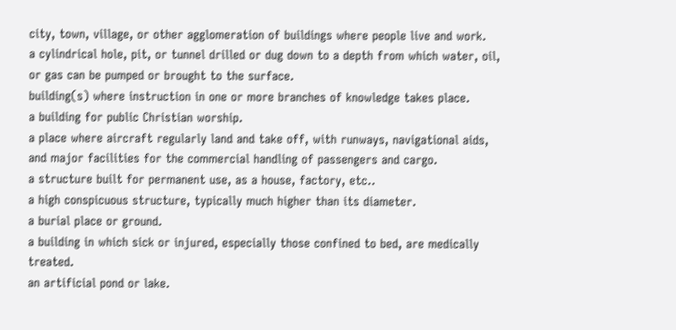city, town, village, or other agglomeration of buildings where people live and work.
a cylindrical hole, pit, or tunnel drilled or dug down to a depth from which water, oil, or gas can be pumped or brought to the surface.
building(s) where instruction in one or more branches of knowledge takes place.
a building for public Christian worship.
a place where aircraft regularly land and take off, with runways, navigational aids, and major facilities for the commercial handling of passengers and cargo.
a structure built for permanent use, as a house, factory, etc..
a high conspicuous structure, typically much higher than its diameter.
a burial place or ground.
a building in which sick or injured, especially those confined to bed, are medically treated.
an artificial pond or lake.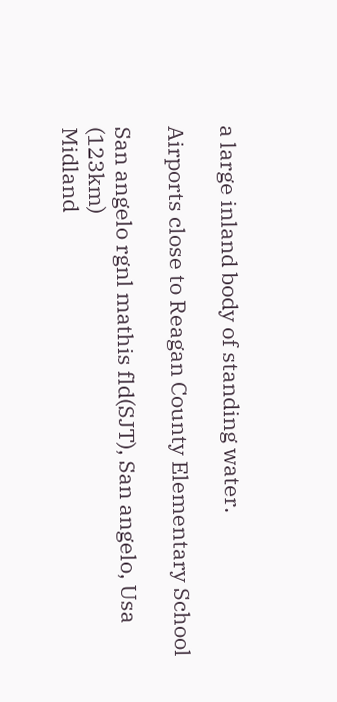a large inland body of standing water.

Airports close to Reagan County Elementary School

San angelo rgnl mathis fld(SJT), San angelo, Usa (123km)
Midland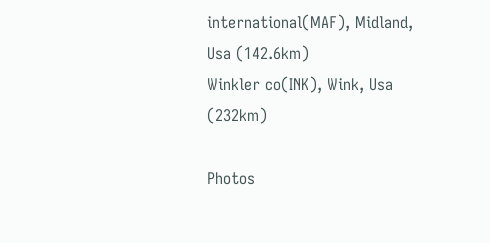international(MAF), Midland, Usa (142.6km)
Winkler co(INK), Wink, Usa (232km)

Photos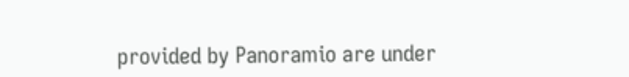provided by Panoramio are under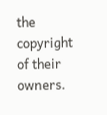the copyright of their owners.